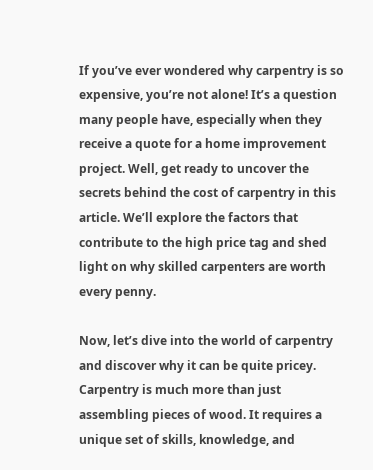If you’ve ever wondered why carpentry is so expensive, you’re not alone! It’s a question many people have, especially when they receive a quote for a home improvement project. Well, get ready to uncover the secrets behind the cost of carpentry in this article. We’ll explore the factors that contribute to the high price tag and shed light on why skilled carpenters are worth every penny.

Now, let’s dive into the world of carpentry and discover why it can be quite pricey. Carpentry is much more than just assembling pieces of wood. It requires a unique set of skills, knowledge, and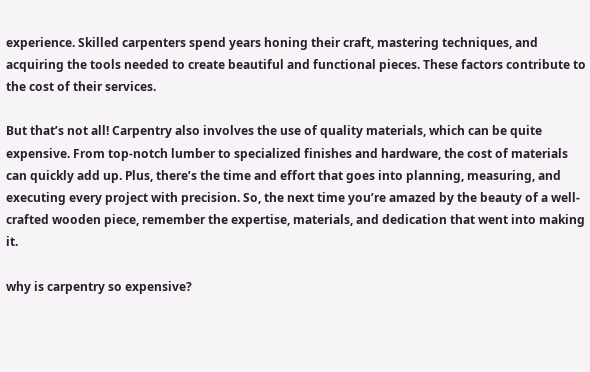experience. Skilled carpenters spend years honing their craft, mastering techniques, and acquiring the tools needed to create beautiful and functional pieces. These factors contribute to the cost of their services.

But that’s not all! Carpentry also involves the use of quality materials, which can be quite expensive. From top-notch lumber to specialized finishes and hardware, the cost of materials can quickly add up. Plus, there’s the time and effort that goes into planning, measuring, and executing every project with precision. So, the next time you’re amazed by the beauty of a well-crafted wooden piece, remember the expertise, materials, and dedication that went into making it.

why is carpentry so expensive?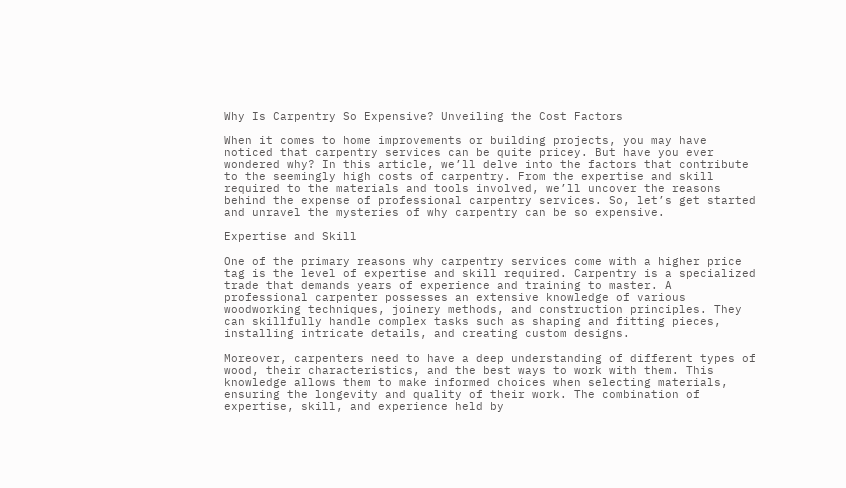Why Is Carpentry So Expensive? Unveiling the Cost Factors

When it comes to home improvements or building projects, you may have noticed that carpentry services can be quite pricey. But have you ever wondered why? In this article, we’ll delve into the factors that contribute to the seemingly high costs of carpentry. From the expertise and skill required to the materials and tools involved, we’ll uncover the reasons behind the expense of professional carpentry services. So, let’s get started and unravel the mysteries of why carpentry can be so expensive.

Expertise and Skill

One of the primary reasons why carpentry services come with a higher price tag is the level of expertise and skill required. Carpentry is a specialized trade that demands years of experience and training to master. A professional carpenter possesses an extensive knowledge of various woodworking techniques, joinery methods, and construction principles. They can skillfully handle complex tasks such as shaping and fitting pieces, installing intricate details, and creating custom designs.

Moreover, carpenters need to have a deep understanding of different types of wood, their characteristics, and the best ways to work with them. This knowledge allows them to make informed choices when selecting materials, ensuring the longevity and quality of their work. The combination of expertise, skill, and experience held by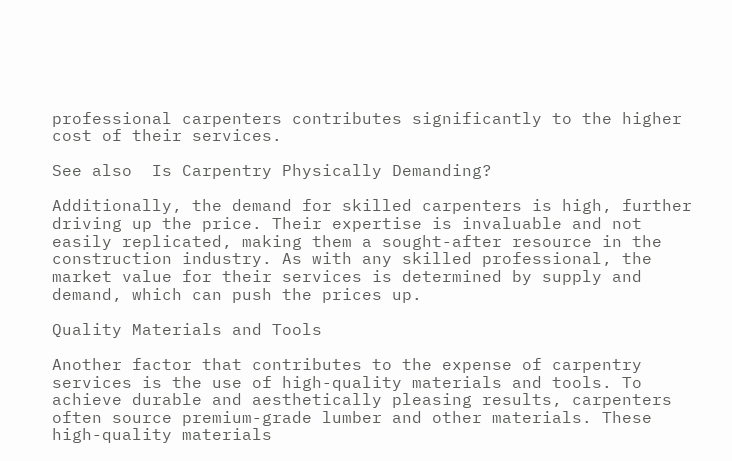professional carpenters contributes significantly to the higher cost of their services.

See also  Is Carpentry Physically Demanding?

Additionally, the demand for skilled carpenters is high, further driving up the price. Their expertise is invaluable and not easily replicated, making them a sought-after resource in the construction industry. As with any skilled professional, the market value for their services is determined by supply and demand, which can push the prices up.

Quality Materials and Tools

Another factor that contributes to the expense of carpentry services is the use of high-quality materials and tools. To achieve durable and aesthetically pleasing results, carpenters often source premium-grade lumber and other materials. These high-quality materials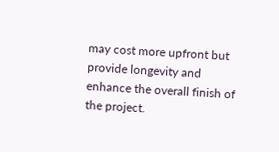may cost more upfront but provide longevity and enhance the overall finish of the project.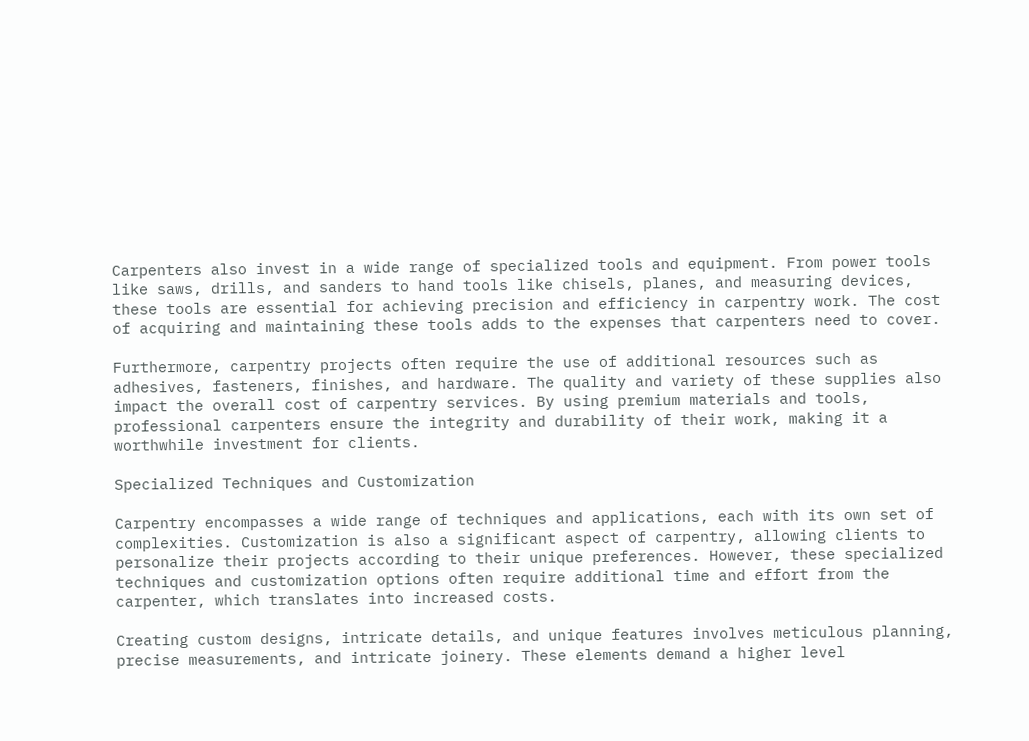Carpenters also invest in a wide range of specialized tools and equipment. From power tools like saws, drills, and sanders to hand tools like chisels, planes, and measuring devices, these tools are essential for achieving precision and efficiency in carpentry work. The cost of acquiring and maintaining these tools adds to the expenses that carpenters need to cover.

Furthermore, carpentry projects often require the use of additional resources such as adhesives, fasteners, finishes, and hardware. The quality and variety of these supplies also impact the overall cost of carpentry services. By using premium materials and tools, professional carpenters ensure the integrity and durability of their work, making it a worthwhile investment for clients.

Specialized Techniques and Customization

Carpentry encompasses a wide range of techniques and applications, each with its own set of complexities. Customization is also a significant aspect of carpentry, allowing clients to personalize their projects according to their unique preferences. However, these specialized techniques and customization options often require additional time and effort from the carpenter, which translates into increased costs.

Creating custom designs, intricate details, and unique features involves meticulous planning, precise measurements, and intricate joinery. These elements demand a higher level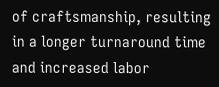of craftsmanship, resulting in a longer turnaround time and increased labor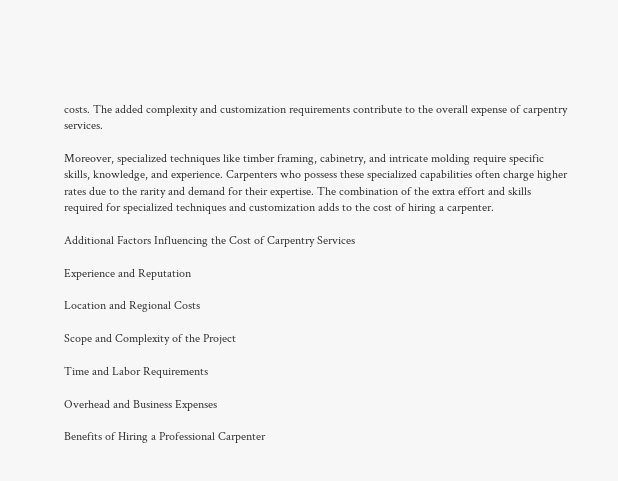costs. The added complexity and customization requirements contribute to the overall expense of carpentry services.

Moreover, specialized techniques like timber framing, cabinetry, and intricate molding require specific skills, knowledge, and experience. Carpenters who possess these specialized capabilities often charge higher rates due to the rarity and demand for their expertise. The combination of the extra effort and skills required for specialized techniques and customization adds to the cost of hiring a carpenter.

Additional Factors Influencing the Cost of Carpentry Services

Experience and Reputation

Location and Regional Costs

Scope and Complexity of the Project

Time and Labor Requirements

Overhead and Business Expenses

Benefits of Hiring a Professional Carpenter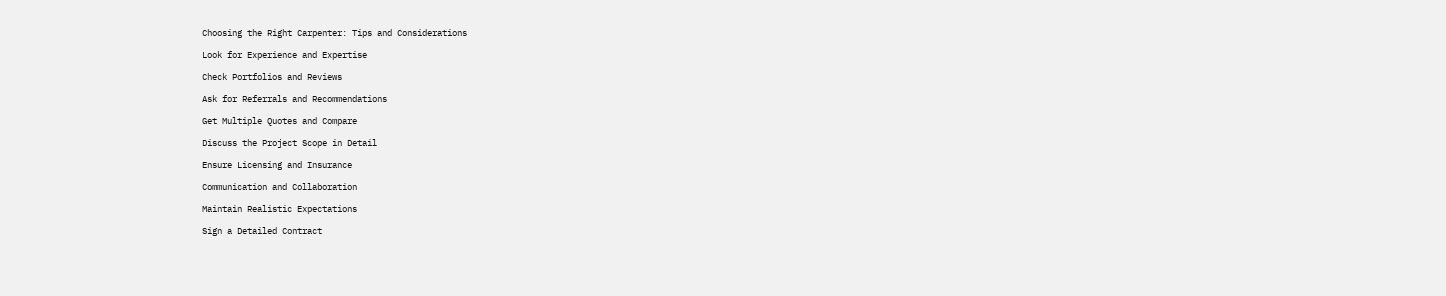Choosing the Right Carpenter: Tips and Considerations

Look for Experience and Expertise

Check Portfolios and Reviews

Ask for Referrals and Recommendations

Get Multiple Quotes and Compare

Discuss the Project Scope in Detail

Ensure Licensing and Insurance

Communication and Collaboration

Maintain Realistic Expectations

Sign a Detailed Contract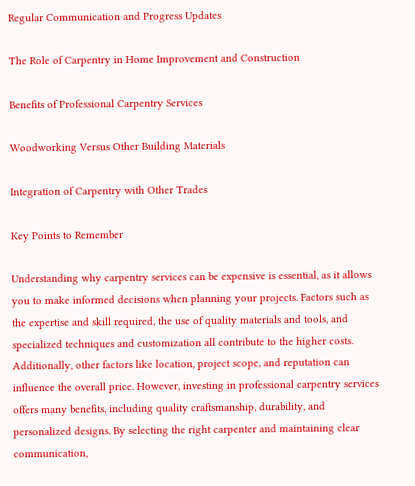Regular Communication and Progress Updates

The Role of Carpentry in Home Improvement and Construction

Benefits of Professional Carpentry Services

Woodworking Versus Other Building Materials

Integration of Carpentry with Other Trades

Key Points to Remember

Understanding why carpentry services can be expensive is essential, as it allows you to make informed decisions when planning your projects. Factors such as the expertise and skill required, the use of quality materials and tools, and specialized techniques and customization all contribute to the higher costs. Additionally, other factors like location, project scope, and reputation can influence the overall price. However, investing in professional carpentry services offers many benefits, including quality craftsmanship, durability, and personalized designs. By selecting the right carpenter and maintaining clear communication,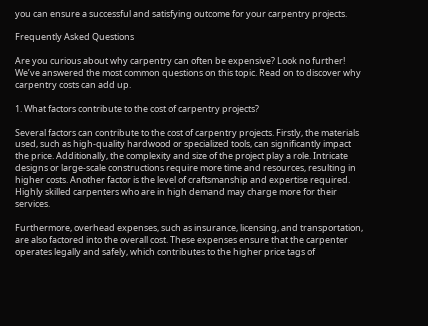you can ensure a successful and satisfying outcome for your carpentry projects.

Frequently Asked Questions

Are you curious about why carpentry can often be expensive? Look no further! We’ve answered the most common questions on this topic. Read on to discover why carpentry costs can add up.

1. What factors contribute to the cost of carpentry projects?

Several factors can contribute to the cost of carpentry projects. Firstly, the materials used, such as high-quality hardwood or specialized tools, can significantly impact the price. Additionally, the complexity and size of the project play a role. Intricate designs or large-scale constructions require more time and resources, resulting in higher costs. Another factor is the level of craftsmanship and expertise required. Highly skilled carpenters who are in high demand may charge more for their services.

Furthermore, overhead expenses, such as insurance, licensing, and transportation, are also factored into the overall cost. These expenses ensure that the carpenter operates legally and safely, which contributes to the higher price tags of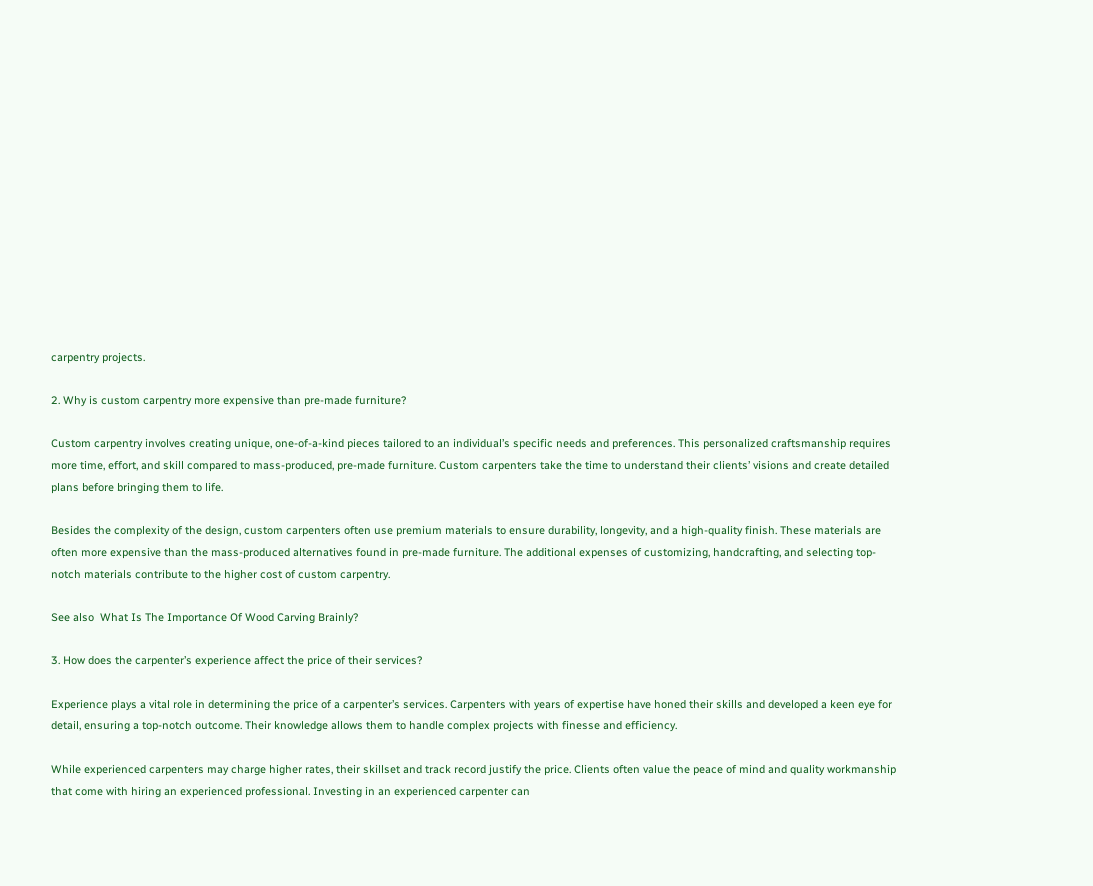carpentry projects.

2. Why is custom carpentry more expensive than pre-made furniture?

Custom carpentry involves creating unique, one-of-a-kind pieces tailored to an individual’s specific needs and preferences. This personalized craftsmanship requires more time, effort, and skill compared to mass-produced, pre-made furniture. Custom carpenters take the time to understand their clients’ visions and create detailed plans before bringing them to life.

Besides the complexity of the design, custom carpenters often use premium materials to ensure durability, longevity, and a high-quality finish. These materials are often more expensive than the mass-produced alternatives found in pre-made furniture. The additional expenses of customizing, handcrafting, and selecting top-notch materials contribute to the higher cost of custom carpentry.

See also  What Is The Importance Of Wood Carving Brainly?

3. How does the carpenter’s experience affect the price of their services?

Experience plays a vital role in determining the price of a carpenter’s services. Carpenters with years of expertise have honed their skills and developed a keen eye for detail, ensuring a top-notch outcome. Their knowledge allows them to handle complex projects with finesse and efficiency.

While experienced carpenters may charge higher rates, their skillset and track record justify the price. Clients often value the peace of mind and quality workmanship that come with hiring an experienced professional. Investing in an experienced carpenter can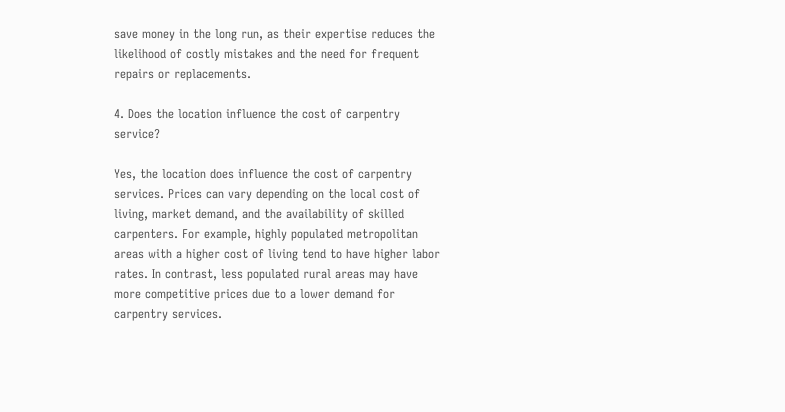save money in the long run, as their expertise reduces the likelihood of costly mistakes and the need for frequent repairs or replacements.

4. Does the location influence the cost of carpentry service?

Yes, the location does influence the cost of carpentry services. Prices can vary depending on the local cost of living, market demand, and the availability of skilled carpenters. For example, highly populated metropolitan areas with a higher cost of living tend to have higher labor rates. In contrast, less populated rural areas may have more competitive prices due to a lower demand for carpentry services.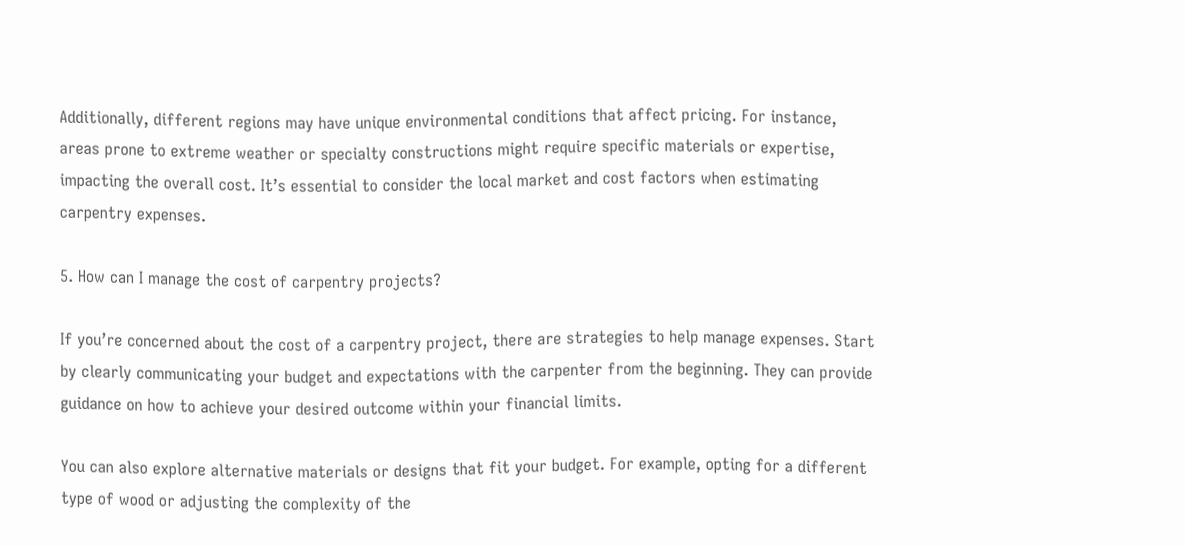Additionally, different regions may have unique environmental conditions that affect pricing. For instance, areas prone to extreme weather or specialty constructions might require specific materials or expertise, impacting the overall cost. It’s essential to consider the local market and cost factors when estimating carpentry expenses.

5. How can I manage the cost of carpentry projects?

If you’re concerned about the cost of a carpentry project, there are strategies to help manage expenses. Start by clearly communicating your budget and expectations with the carpenter from the beginning. They can provide guidance on how to achieve your desired outcome within your financial limits.

You can also explore alternative materials or designs that fit your budget. For example, opting for a different type of wood or adjusting the complexity of the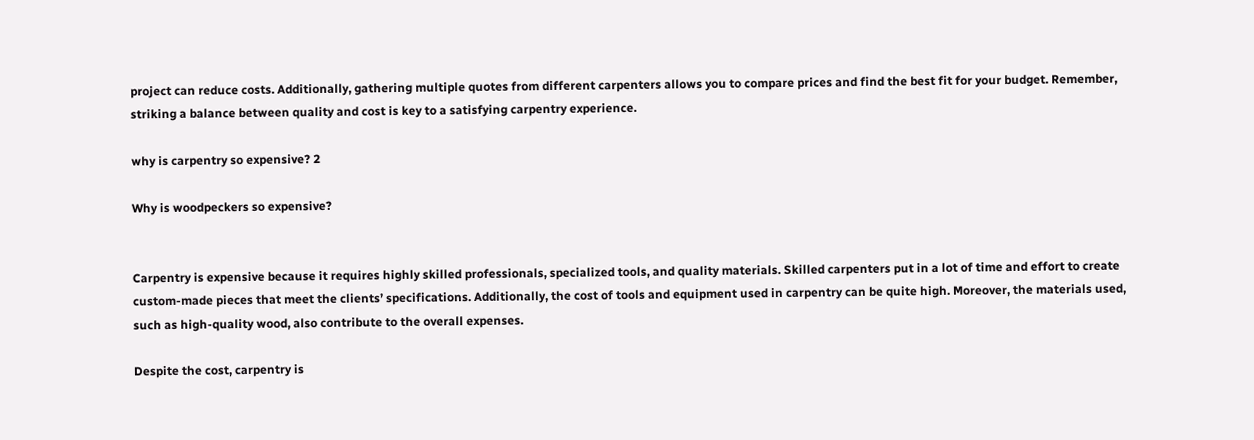project can reduce costs. Additionally, gathering multiple quotes from different carpenters allows you to compare prices and find the best fit for your budget. Remember, striking a balance between quality and cost is key to a satisfying carpentry experience.

why is carpentry so expensive? 2

Why is woodpeckers so expensive?


Carpentry is expensive because it requires highly skilled professionals, specialized tools, and quality materials. Skilled carpenters put in a lot of time and effort to create custom-made pieces that meet the clients’ specifications. Additionally, the cost of tools and equipment used in carpentry can be quite high. Moreover, the materials used, such as high-quality wood, also contribute to the overall expenses.

Despite the cost, carpentry is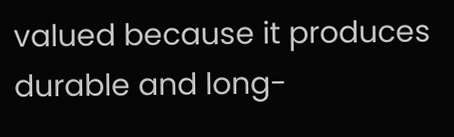valued because it produces durable and long-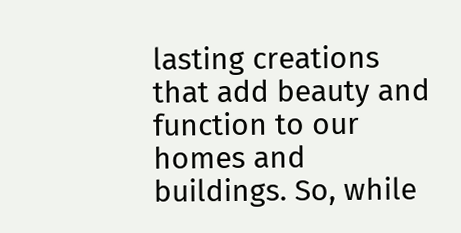lasting creations that add beauty and function to our homes and buildings. So, while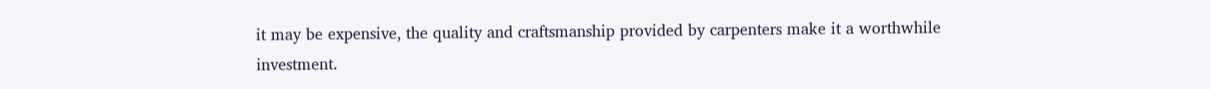it may be expensive, the quality and craftsmanship provided by carpenters make it a worthwhile investment.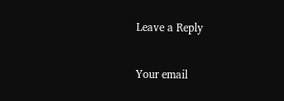Leave a Reply

Your email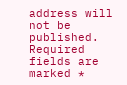address will not be published. Required fields are marked *